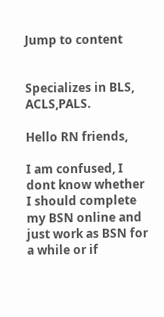Jump to content


Specializes in BLS, ACLS,PALS.

Hello RN friends,

I am confused, I dont know whether I should complete my BSN online and just work as BSN for a while or if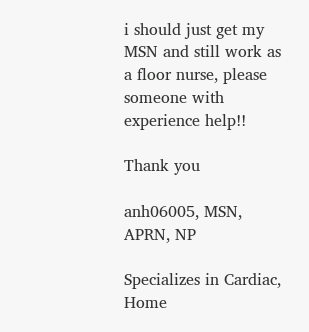i should just get my MSN and still work as a floor nurse, please someone with experience help!!

Thank you

anh06005, MSN, APRN, NP

Specializes in Cardiac, Home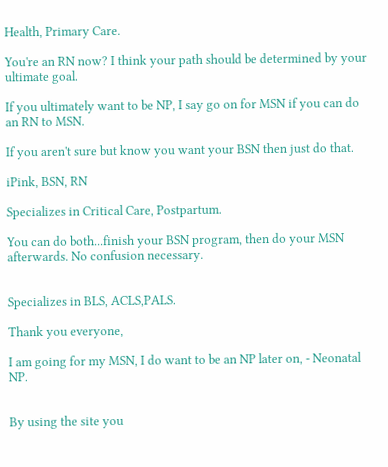Health, Primary Care.

You're an RN now? I think your path should be determined by your ultimate goal.

If you ultimately want to be NP, I say go on for MSN if you can do an RN to MSN.

If you aren't sure but know you want your BSN then just do that.

iPink, BSN, RN

Specializes in Critical Care, Postpartum.

You can do both...finish your BSN program, then do your MSN afterwards. No confusion necessary.


Specializes in BLS, ACLS,PALS.

Thank you everyone,

I am going for my MSN, I do want to be an NP later on, - Neonatal NP.


By using the site you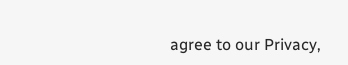agree to our Privacy,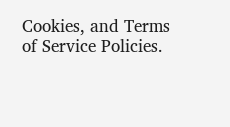Cookies, and Terms of Service Policies.